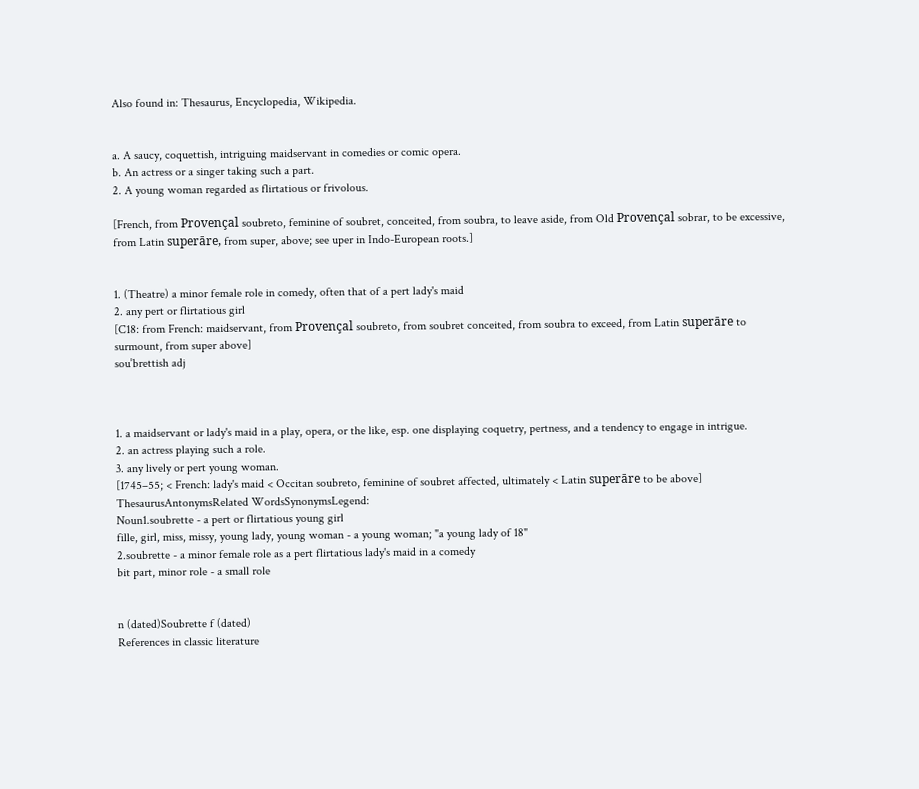Also found in: Thesaurus, Encyclopedia, Wikipedia.


a. A saucy, coquettish, intriguing maidservant in comedies or comic opera.
b. An actress or a singer taking such a part.
2. A young woman regarded as flirtatious or frivolous.

[French, from Provençal soubreto, feminine of soubret, conceited, from soubra, to leave aside, from Old Provençal sobrar, to be excessive, from Latin superāre, from super, above; see uper in Indo-European roots.]


1. (Theatre) a minor female role in comedy, often that of a pert lady's maid
2. any pert or flirtatious girl
[C18: from French: maidservant, from Provençal soubreto, from soubret conceited, from soubra to exceed, from Latin superāre to surmount, from super above]
souˈbrettish adj



1. a maidservant or lady's maid in a play, opera, or the like, esp. one displaying coquetry, pertness, and a tendency to engage in intrigue.
2. an actress playing such a role.
3. any lively or pert young woman.
[1745–55; < French: lady's maid < Occitan soubreto, feminine of soubret affected, ultimately < Latin superāre to be above]
ThesaurusAntonymsRelated WordsSynonymsLegend:
Noun1.soubrette - a pert or flirtatious young girl
fille, girl, miss, missy, young lady, young woman - a young woman; "a young lady of 18"
2.soubrette - a minor female role as a pert flirtatious lady's maid in a comedy
bit part, minor role - a small role


n (dated)Soubrette f (dated)
References in classic literature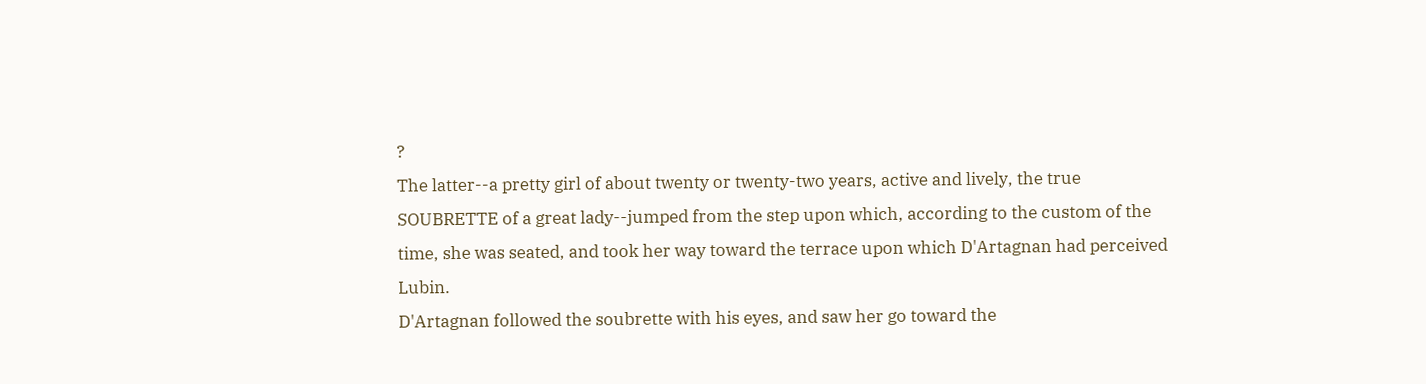?
The latter--a pretty girl of about twenty or twenty-two years, active and lively, the true SOUBRETTE of a great lady--jumped from the step upon which, according to the custom of the time, she was seated, and took her way toward the terrace upon which D'Artagnan had perceived Lubin.
D'Artagnan followed the soubrette with his eyes, and saw her go toward the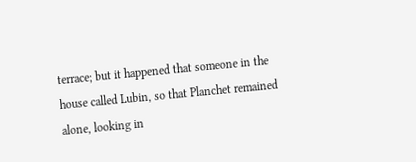terrace; but it happened that someone in the house called Lubin, so that Planchet remained alone, looking in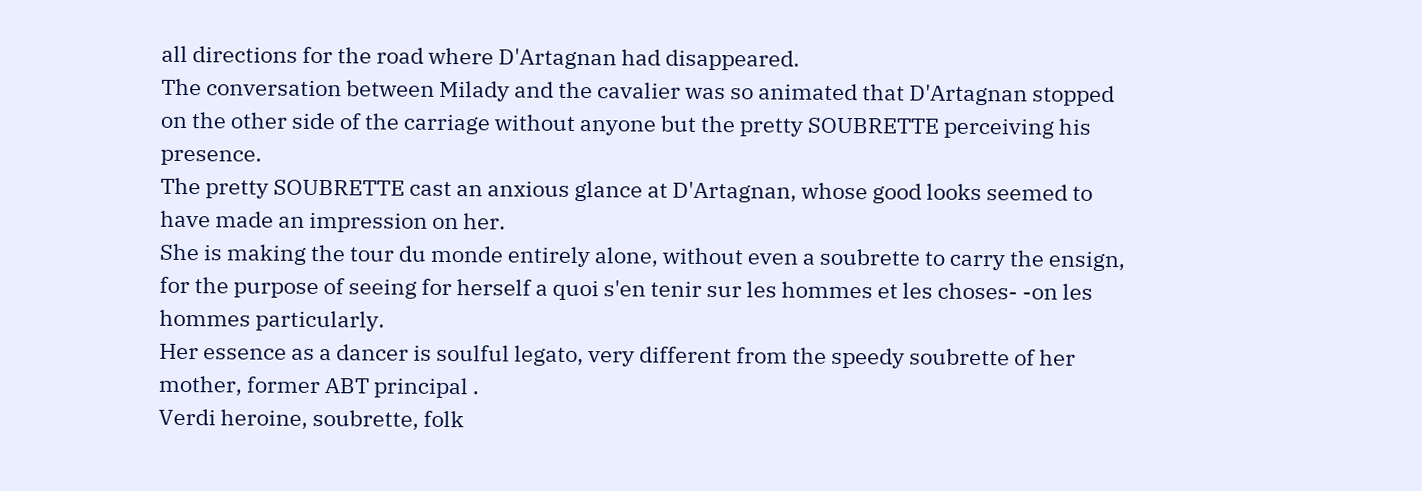all directions for the road where D'Artagnan had disappeared.
The conversation between Milady and the cavalier was so animated that D'Artagnan stopped on the other side of the carriage without anyone but the pretty SOUBRETTE perceiving his presence.
The pretty SOUBRETTE cast an anxious glance at D'Artagnan, whose good looks seemed to have made an impression on her.
She is making the tour du monde entirely alone, without even a soubrette to carry the ensign, for the purpose of seeing for herself a quoi s'en tenir sur les hommes et les choses- -on les hommes particularly.
Her essence as a dancer is soulful legato, very different from the speedy soubrette of her mother, former ABT principal .
Verdi heroine, soubrette, folk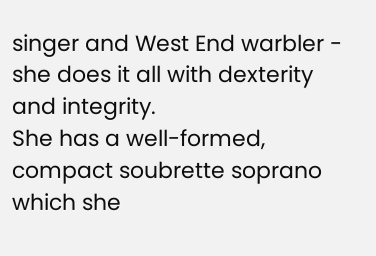singer and West End warbler - she does it all with dexterity and integrity.
She has a well-formed, compact soubrette soprano which she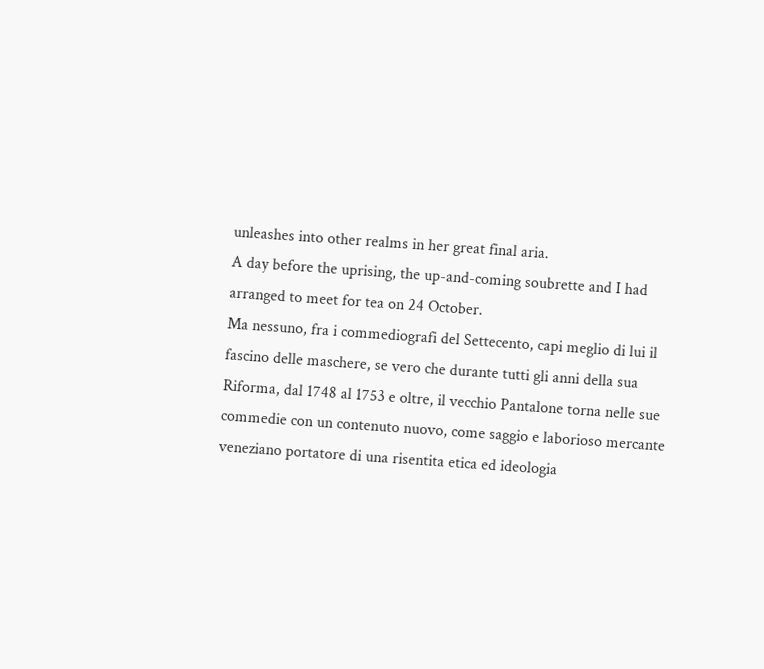unleashes into other realms in her great final aria.
A day before the uprising, the up-and-coming soubrette and I had arranged to meet for tea on 24 October.
Ma nessuno, fra i commediografi del Settecento, capi meglio di lui il fascino delle maschere, se vero che durante tutti gli anni della sua Riforma, dal 1748 al 1753 e oltre, il vecchio Pantalone torna nelle sue commedie con un contenuto nuovo, come saggio e laborioso mercante veneziano portatore di una risentita etica ed ideologia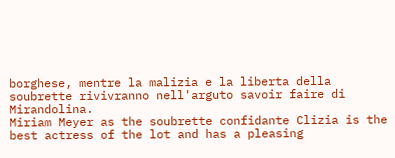borghese, mentre la malizia e la liberta della soubrette rivivranno nell'arguto savoir faire di Mirandolina.
Miriam Meyer as the soubrette confidante Clizia is the best actress of the lot and has a pleasing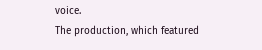voice.
The production, which featured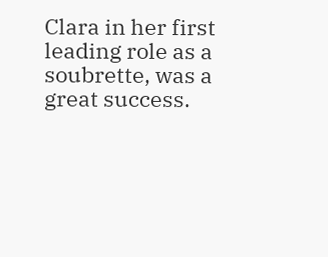Clara in her first leading role as a soubrette, was a great success.